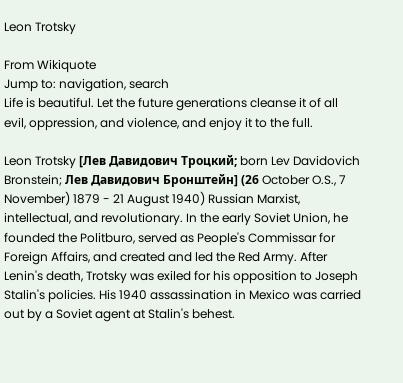Leon Trotsky

From Wikiquote
Jump to: navigation, search
Life is beautiful. Let the future generations cleanse it of all evil, oppression, and violence, and enjoy it to the full.

Leon Trotsky [Лев Давидович Троцкий; born Lev Davidovich Bronstein; Лев Давидович Бронштейн] (26 October O.S., 7 November) 1879 - 21 August 1940) Russian Marxist, intellectual, and revolutionary. In the early Soviet Union, he founded the Politburo, served as People's Commissar for Foreign Affairs, and created and led the Red Army. After Lenin's death, Trotsky was exiled for his opposition to Joseph Stalin's policies. His 1940 assassination in Mexico was carried out by a Soviet agent at Stalin's behest.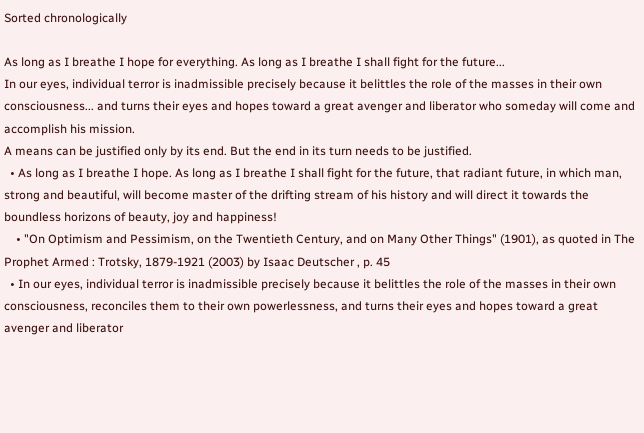Sorted chronologically

As long as I breathe I hope for everything. As long as I breathe I shall fight for the future...
In our eyes, individual terror is inadmissible precisely because it belittles the role of the masses in their own consciousness... and turns their eyes and hopes toward a great avenger and liberator who someday will come and accomplish his mission.
A means can be justified only by its end. But the end in its turn needs to be justified.
  • As long as I breathe I hope. As long as I breathe I shall fight for the future, that radiant future, in which man, strong and beautiful, will become master of the drifting stream of his history and will direct it towards the boundless horizons of beauty, joy and happiness!
    • "On Optimism and Pessimism, on the Twentieth Century, and on Many Other Things" (1901), as quoted in The Prophet Armed : Trotsky, 1879-1921 (2003) by Isaac Deutscher , p. 45
  • In our eyes, individual terror is inadmissible precisely because it belittles the role of the masses in their own consciousness, reconciles them to their own powerlessness, and turns their eyes and hopes toward a great avenger and liberator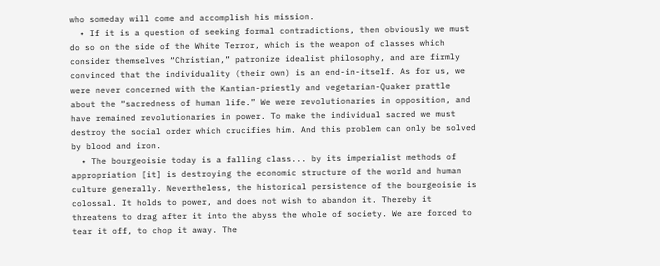who someday will come and accomplish his mission.
  • If it is a question of seeking formal contradictions, then obviously we must do so on the side of the White Terror, which is the weapon of classes which consider themselves “Christian,” patronize idealist philosophy, and are firmly convinced that the individuality (their own) is an end-in-itself. As for us, we were never concerned with the Kantian-priestly and vegetarian-Quaker prattle about the “sacredness of human life.” We were revolutionaries in opposition, and have remained revolutionaries in power. To make the individual sacred we must destroy the social order which crucifies him. And this problem can only be solved by blood and iron.
  • The bourgeoisie today is a falling class... by its imperialist methods of appropriation [it] is destroying the economic structure of the world and human culture generally. Nevertheless, the historical persistence of the bourgeoisie is colossal. It holds to power, and does not wish to abandon it. Thereby it threatens to drag after it into the abyss the whole of society. We are forced to tear it off, to chop it away. The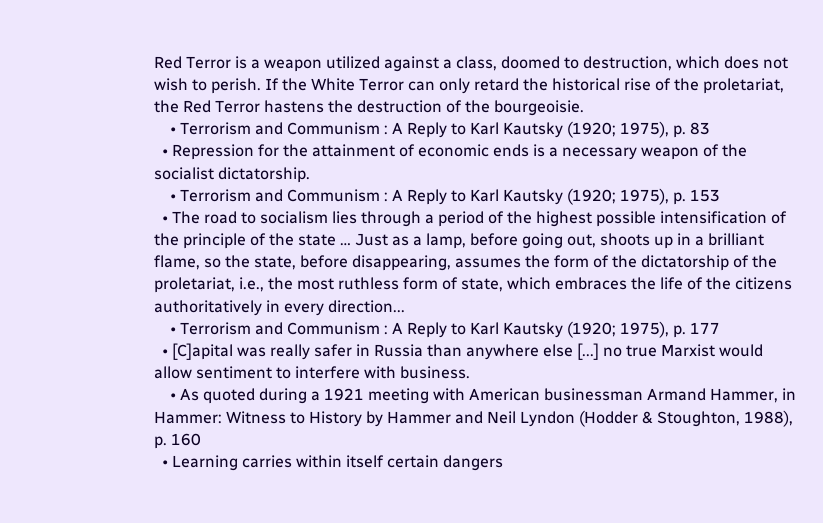Red Terror is a weapon utilized against a class, doomed to destruction, which does not wish to perish. If the White Terror can only retard the historical rise of the proletariat, the Red Terror hastens the destruction of the bourgeoisie.
    • Terrorism and Communism : A Reply to Karl Kautsky (1920; 1975), p. 83
  • Repression for the attainment of economic ends is a necessary weapon of the socialist dictatorship.
    • Terrorism and Communism : A Reply to Karl Kautsky (1920; 1975), p. 153
  • The road to socialism lies through a period of the highest possible intensification of the principle of the state … Just as a lamp, before going out, shoots up in a brilliant flame, so the state, before disappearing, assumes the form of the dictatorship of the proletariat, i.e., the most ruthless form of state, which embraces the life of the citizens authoritatively in every direction...
    • Terrorism and Communism : A Reply to Karl Kautsky (1920; 1975), p. 177
  • [C]apital was really safer in Russia than anywhere else [...] no true Marxist would allow sentiment to interfere with business.
    • As quoted during a 1921 meeting with American businessman Armand Hammer, in Hammer: Witness to History by Hammer and Neil Lyndon (Hodder & Stoughton, 1988), p. 160
  • Learning carries within itself certain dangers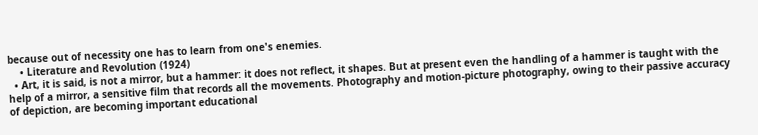because out of necessity one has to learn from one's enemies.
    • Literature and Revolution (1924)
  • Art, it is said, is not a mirror, but a hammer: it does not reflect, it shapes. But at present even the handling of a hammer is taught with the help of a mirror, a sensitive film that records all the movements. Photography and motion-picture photography, owing to their passive accuracy of depiction, are becoming important educational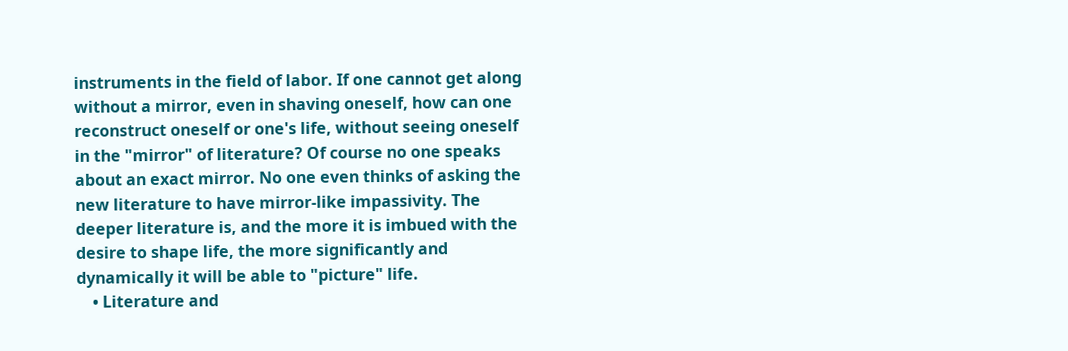instruments in the field of labor. If one cannot get along without a mirror, even in shaving oneself, how can one reconstruct oneself or one's life, without seeing oneself in the "mirror" of literature? Of course no one speaks about an exact mirror. No one even thinks of asking the new literature to have mirror-like impassivity. The deeper literature is, and the more it is imbued with the desire to shape life, the more significantly and dynamically it will be able to "picture" life.
    • Literature and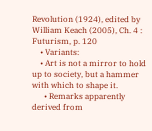Revolution (1924), edited by William Keach (2005), Ch. 4 : Futurism, p. 120
    • Variants:
    • Art is not a mirror to hold up to society, but a hammer with which to shape it.
      • Remarks apparently derived from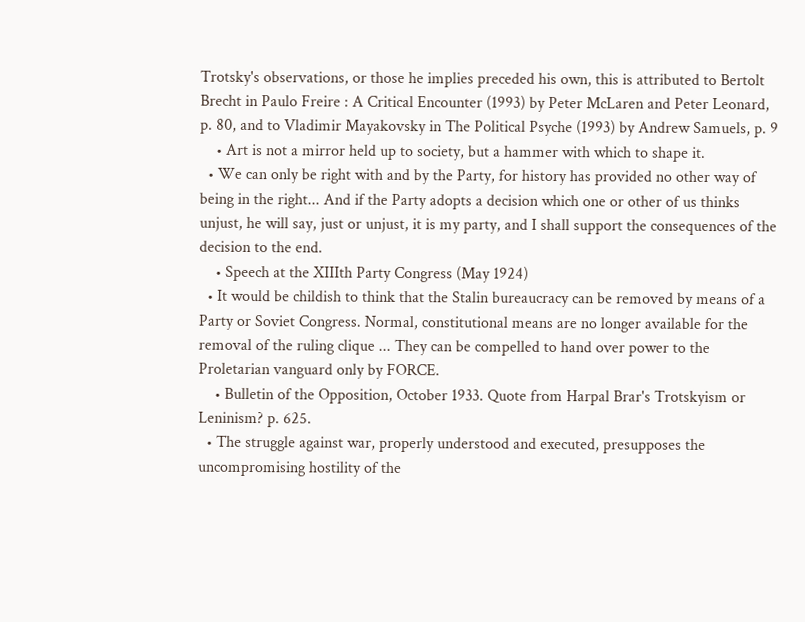Trotsky's observations, or those he implies preceded his own, this is attributed to Bertolt Brecht in Paulo Freire : A Critical Encounter (1993) by Peter McLaren and Peter Leonard, p. 80, and to Vladimir Mayakovsky in The Political Psyche (1993) by Andrew Samuels, p. 9
    • Art is not a mirror held up to society, but a hammer with which to shape it.
  • We can only be right with and by the Party, for history has provided no other way of being in the right... And if the Party adopts a decision which one or other of us thinks unjust, he will say, just or unjust, it is my party, and I shall support the consequences of the decision to the end.
    • Speech at the XIIIth Party Congress (May 1924)
  • It would be childish to think that the Stalin bureaucracy can be removed by means of a Party or Soviet Congress. Normal, constitutional means are no longer available for the removal of the ruling clique ... They can be compelled to hand over power to the Proletarian vanguard only by FORCE.
    • Bulletin of the Opposition, October 1933. Quote from Harpal Brar's Trotskyism or Leninism? p. 625.
  • The struggle against war, properly understood and executed, presupposes the uncompromising hostility of the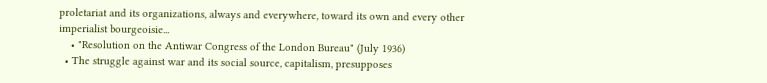proletariat and its organizations, always and everywhere, toward its own and every other imperialist bourgeoisie...
    • "Resolution on the Antiwar Congress of the London Bureau" (July 1936)
  • The struggle against war and its social source, capitalism, presupposes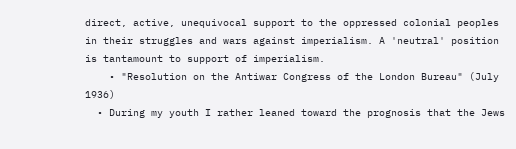direct, active, unequivocal support to the oppressed colonial peoples in their struggles and wars against imperialism. A 'neutral' position is tantamount to support of imperialism.
    • "Resolution on the Antiwar Congress of the London Bureau" (July 1936)
  • During my youth I rather leaned toward the prognosis that the Jews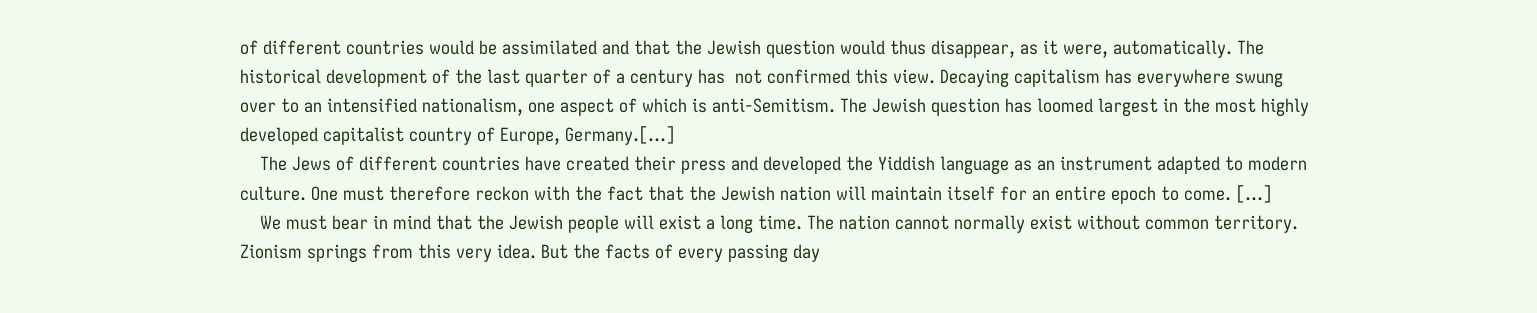of different countries would be assimilated and that the Jewish question would thus disappear, as it were, automatically. The historical development of the last quarter of a century has  not confirmed this view. Decaying capitalism has everywhere swung over to an intensified nationalism, one aspect of which is anti-Semitism. The Jewish question has loomed largest in the most highly developed capitalist country of Europe, Germany.[…]
    The Jews of different countries have created their press and developed the Yiddish language as an instrument adapted to modern culture. One must therefore reckon with the fact that the Jewish nation will maintain itself for an entire epoch to come. […]
    We must bear in mind that the Jewish people will exist a long time. The nation cannot normally exist without common territory. Zionism springs from this very idea. But the facts of every passing day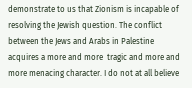demonstrate to us that Zionism is incapable of resolving the Jewish question. The conflict between the Jews and Arabs in Palestine acquires a more and more  tragic and more and more menacing character. I do not at all believe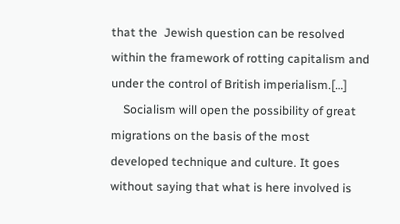that the  Jewish question can be resolved within the framework of rotting capitalism and under the control of British imperialism.[…]
    Socialism will open the possibility of great migrations on the basis of the most developed technique and culture. It goes without saying that what is here involved is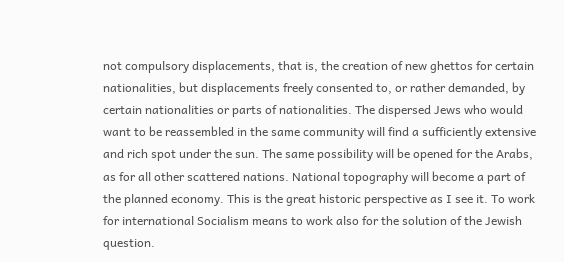not compulsory displacements, that is, the creation of new ghettos for certain nationalities, but displacements freely consented to, or rather demanded, by certain nationalities or parts of nationalities. The dispersed Jews who would want to be reassembled in the same community will find a sufficiently extensive and rich spot under the sun. The same possibility will be opened for the Arabs, as for all other scattered nations. National topography will become a part of  the planned economy. This is the great historic perspective as I see it. To work for international Socialism means to work also for the solution of the Jewish question.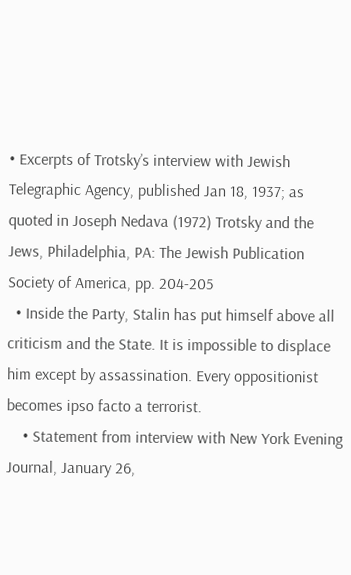• Excerpts of Trotsky’s interview with Jewish Telegraphic Agency, published Jan 18, 1937; as quoted in Joseph Nedava (1972) Trotsky and the Jews, Philadelphia, PA: The Jewish Publication Society of America, pp. 204-205
  • Inside the Party, Stalin has put himself above all criticism and the State. It is impossible to displace him except by assassination. Every oppositionist becomes ipso facto a terrorist.
    • Statement from interview with New York Evening Journal, January 26,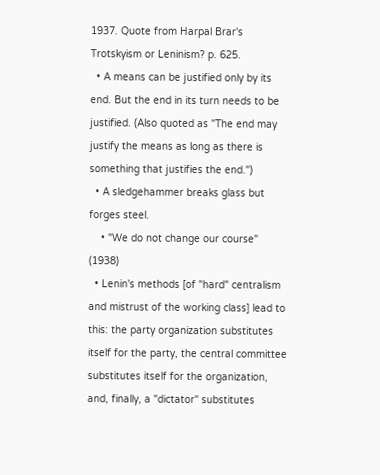1937. Quote from Harpal Brar's Trotskyism or Leninism? p. 625.
  • A means can be justified only by its end. But the end in its turn needs to be justified. (Also quoted as "The end may justify the means as long as there is something that justifies the end.")
  • A sledgehammer breaks glass but forges steel.
    • "We do not change our course" (1938)
  • Lenin's methods [of "hard" centralism and mistrust of the working class] lead to this: the party organization substitutes itself for the party, the central committee substitutes itself for the organization, and, finally, a "dictator" substitutes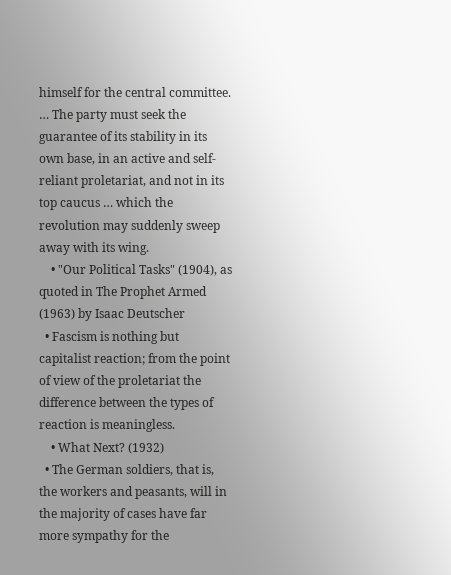himself for the central committee. … The party must seek the guarantee of its stability in its own base, in an active and self-reliant proletariat, and not in its top caucus … which the revolution may suddenly sweep away with its wing.
    • "Our Political Tasks" (1904), as quoted in The Prophet Armed (1963) by Isaac Deutscher
  • Fascism is nothing but capitalist reaction; from the point of view of the proletariat the difference between the types of reaction is meaningless.
    • What Next? (1932)
  • The German soldiers, that is, the workers and peasants, will in the majority of cases have far more sympathy for the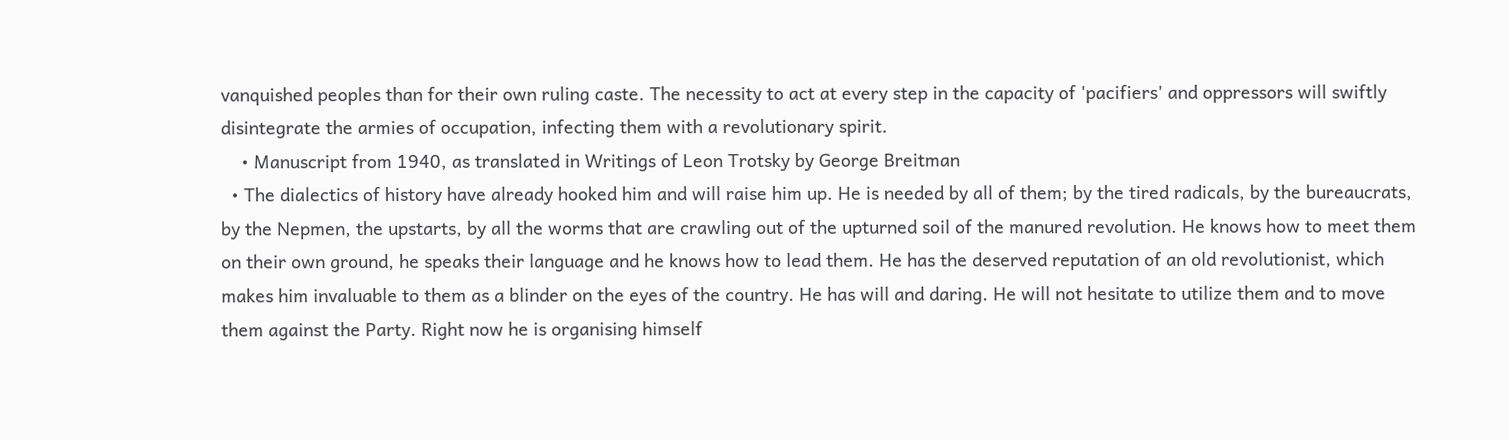vanquished peoples than for their own ruling caste. The necessity to act at every step in the capacity of 'pacifiers' and oppressors will swiftly disintegrate the armies of occupation, infecting them with a revolutionary spirit.
    • Manuscript from 1940, as translated in Writings of Leon Trotsky by George Breitman
  • The dialectics of history have already hooked him and will raise him up. He is needed by all of them; by the tired radicals, by the bureaucrats, by the Nepmen, the upstarts, by all the worms that are crawling out of the upturned soil of the manured revolution. He knows how to meet them on their own ground, he speaks their language and he knows how to lead them. He has the deserved reputation of an old revolutionist, which makes him invaluable to them as a blinder on the eyes of the country. He has will and daring. He will not hesitate to utilize them and to move them against the Party. Right now he is organising himself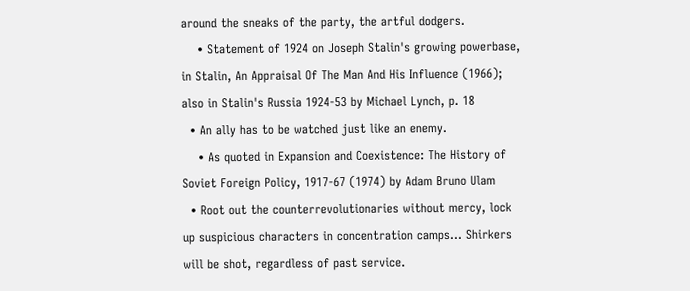around the sneaks of the party, the artful dodgers.
    • Statement of 1924 on Joseph Stalin's growing powerbase, in Stalin, An Appraisal Of The Man And His Influence (1966); also in Stalin's Russia 1924-53 by Michael Lynch, p. 18
  • An ally has to be watched just like an enemy.
    • As quoted in Expansion and Coexistence: The History of Soviet Foreign Policy, 1917-67 (1974) by Adam Bruno Ulam
  • Root out the counterrevolutionaries without mercy, lock up suspicious characters in concentration camps... Shirkers will be shot, regardless of past service.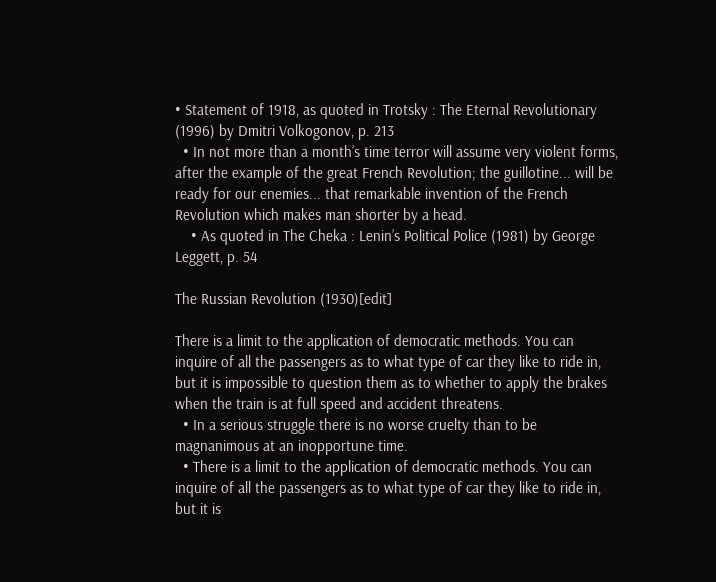• Statement of 1918, as quoted in Trotsky : The Eternal Revolutionary (1996) by Dmitri Volkogonov, p. 213
  • In not more than a month’s time terror will assume very violent forms, after the example of the great French Revolution; the guillotine... will be ready for our enemies... that remarkable invention of the French Revolution which makes man shorter by a head.
    • As quoted in The Cheka : Lenin’s Political Police (1981) by George Leggett, p. 54

The Russian Revolution (1930)[edit]

There is a limit to the application of democratic methods. You can inquire of all the passengers as to what type of car they like to ride in, but it is impossible to question them as to whether to apply the brakes when the train is at full speed and accident threatens.
  • In a serious struggle there is no worse cruelty than to be magnanimous at an inopportune time.
  • There is a limit to the application of democratic methods. You can inquire of all the passengers as to what type of car they like to ride in, but it is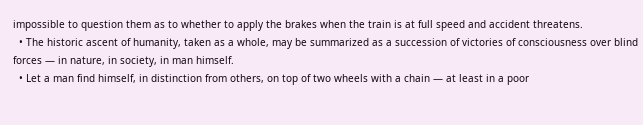impossible to question them as to whether to apply the brakes when the train is at full speed and accident threatens.
  • The historic ascent of humanity, taken as a whole, may be summarized as a succession of victories of consciousness over blind forces — in nature, in society, in man himself.
  • Let a man find himself, in distinction from others, on top of two wheels with a chain — at least in a poor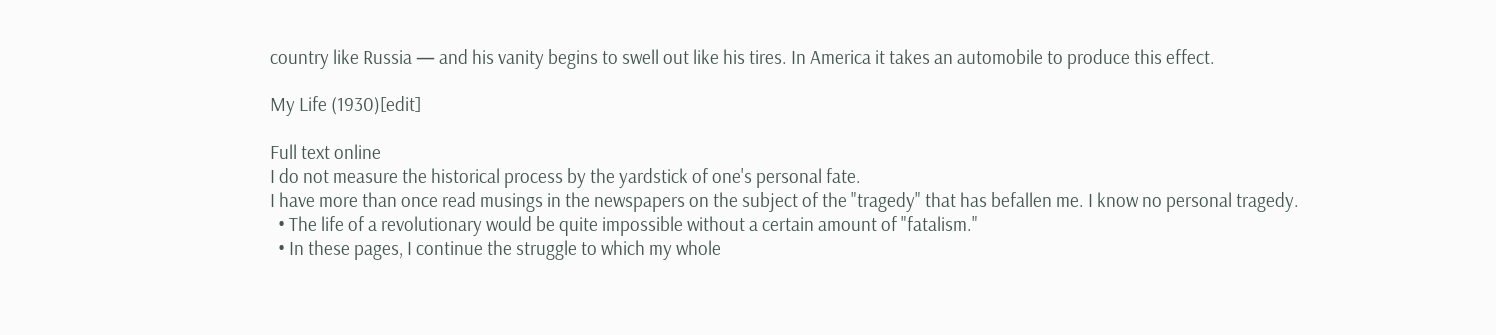country like Russia — and his vanity begins to swell out like his tires. In America it takes an automobile to produce this effect.

My Life (1930)[edit]

Full text online
I do not measure the historical process by the yardstick of one's personal fate.
I have more than once read musings in the newspapers on the subject of the "tragedy" that has befallen me. I know no personal tragedy.
  • The life of a revolutionary would be quite impossible without a certain amount of "fatalism."
  • In these pages, I continue the struggle to which my whole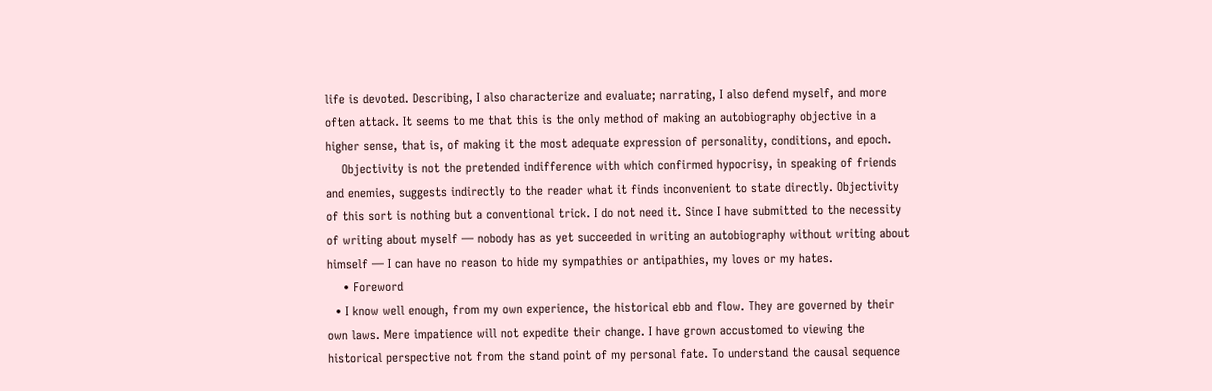life is devoted. Describing, I also characterize and evaluate; narrating, I also defend myself, and more often attack. It seems to me that this is the only method of making an autobiography objective in a higher sense, that is, of making it the most adequate expression of personality, conditions, and epoch.
    Objectivity is not the pretended indifference with which confirmed hypocrisy, in speaking of friends and enemies, suggests indirectly to the reader what it finds inconvenient to state directly. Objectivity of this sort is nothing but a conventional trick. I do not need it. Since I have submitted to the necessity of writing about myself — nobody has as yet succeeded in writing an autobiography without writing about himself — I can have no reason to hide my sympathies or antipathies, my loves or my hates.
    • Foreword
  • I know well enough, from my own experience, the historical ebb and flow. They are governed by their own laws. Mere impatience will not expedite their change. I have grown accustomed to viewing the historical perspective not from the stand point of my personal fate. To understand the causal sequence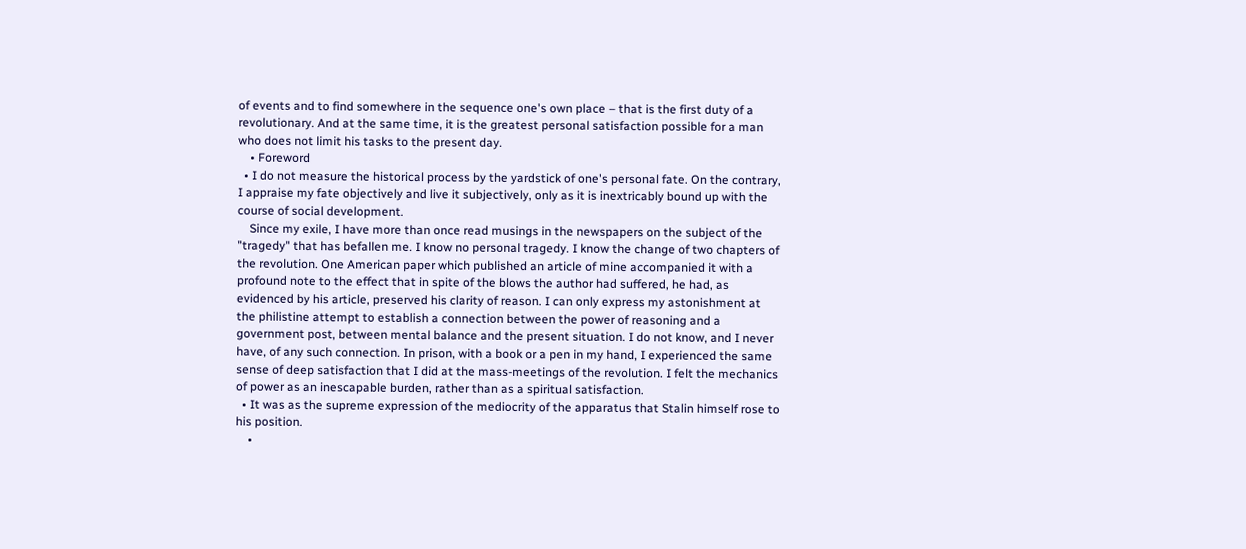of events and to find somewhere in the sequence one's own place – that is the first duty of a revolutionary. And at the same time, it is the greatest personal satisfaction possible for a man who does not limit his tasks to the present day.
    • Foreword
  • I do not measure the historical process by the yardstick of one's personal fate. On the contrary, I appraise my fate objectively and live it subjectively, only as it is inextricably bound up with the course of social development.
    Since my exile, I have more than once read musings in the newspapers on the subject of the "tragedy" that has befallen me. I know no personal tragedy. I know the change of two chapters of the revolution. One American paper which published an article of mine accompanied it with a profound note to the effect that in spite of the blows the author had suffered, he had, as evidenced by his article, preserved his clarity of reason. I can only express my astonishment at the philistine attempt to establish a connection between the power of reasoning and a government post, between mental balance and the present situation. I do not know, and I never have, of any such connection. In prison, with a book or a pen in my hand, I experienced the same sense of deep satisfaction that I did at the mass-meetings of the revolution. I felt the mechanics of power as an inescapable burden, rather than as a spiritual satisfaction.
  • It was as the supreme expression of the mediocrity of the apparatus that Stalin himself rose to his position.
    •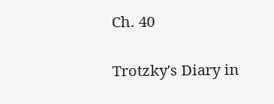Ch. 40

Trotzky's Diary in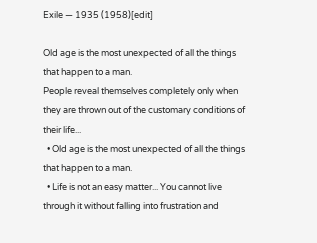Exile — 1935 (1958)[edit]

Old age is the most unexpected of all the things that happen to a man.
People reveal themselves completely only when they are thrown out of the customary conditions of their life...
  • Old age is the most unexpected of all the things that happen to a man.
  • Life is not an easy matter... You cannot live through it without falling into frustration and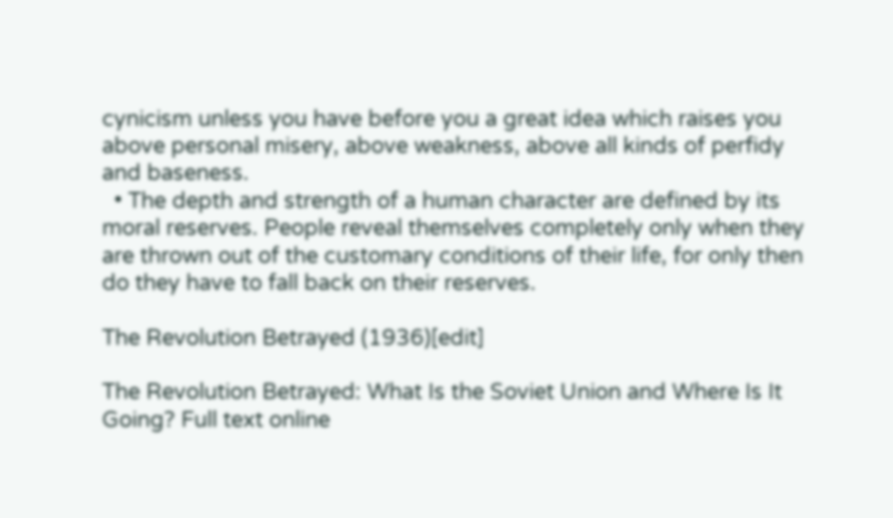cynicism unless you have before you a great idea which raises you above personal misery, above weakness, above all kinds of perfidy and baseness.
  • The depth and strength of a human character are defined by its moral reserves. People reveal themselves completely only when they are thrown out of the customary conditions of their life, for only then do they have to fall back on their reserves.

The Revolution Betrayed (1936)[edit]

The Revolution Betrayed: What Is the Soviet Union and Where Is It Going? Full text online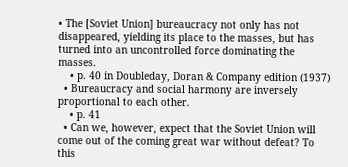• The [Soviet Union] bureaucracy not only has not disappeared, yielding its place to the masses, but has turned into an uncontrolled force dominating the masses.
    • p. 40 in Doubleday, Doran & Company edition (1937)
  • Bureaucracy and social harmony are inversely proportional to each other.
    • p. 41
  • Can we, however, expect that the Soviet Union will come out of the coming great war without defeat? To this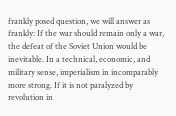frankly posed question, we will answer as frankly: If the war should remain only a war, the defeat of the Soviet Union would be inevitable. In a technical, economic, and military sense, imperialism in incomparably more strong. If it is not paralyzed by revolution in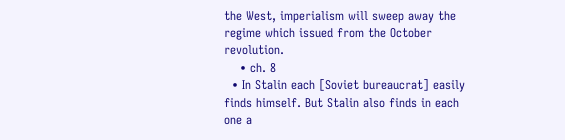the West, imperialism will sweep away the regime which issued from the October revolution.
    • ch. 8
  • In Stalin each [Soviet bureaucrat] easily finds himself. But Stalin also finds in each one a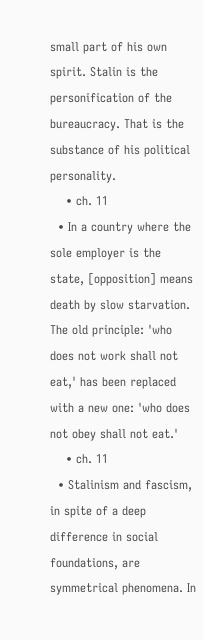small part of his own spirit. Stalin is the personification of the bureaucracy. That is the substance of his political personality.
    • ch. 11
  • In a country where the sole employer is the state, [opposition] means death by slow starvation. The old principle: 'who does not work shall not eat,' has been replaced with a new one: 'who does not obey shall not eat.'
    • ch. 11
  • Stalinism and fascism, in spite of a deep difference in social foundations, are symmetrical phenomena. In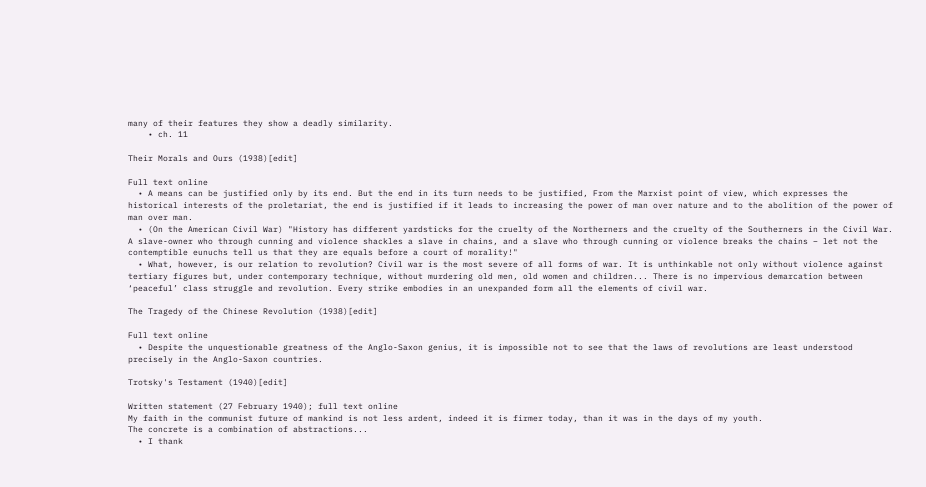many of their features they show a deadly similarity.
    • ch. 11

Their Morals and Ours (1938)[edit]

Full text online
  • A means can be justified only by its end. But the end in its turn needs to be justified, From the Marxist point of view, which expresses the historical interests of the proletariat, the end is justified if it leads to increasing the power of man over nature and to the abolition of the power of man over man.
  • (On the American Civil War) "History has different yardsticks for the cruelty of the Northerners and the cruelty of the Southerners in the Civil War. A slave-owner who through cunning and violence shackles a slave in chains, and a slave who through cunning or violence breaks the chains – let not the contemptible eunuchs tell us that they are equals before a court of morality!"
  • What, however, is our relation to revolution? Civil war is the most severe of all forms of war. It is unthinkable not only without violence against tertiary figures but, under contemporary technique, without murdering old men, old women and children... There is no impervious demarcation between ‘peaceful’ class struggle and revolution. Every strike embodies in an unexpanded form all the elements of civil war.

The Tragedy of the Chinese Revolution (1938)[edit]

Full text online
  • Despite the unquestionable greatness of the Anglo-Saxon genius, it is impossible not to see that the laws of revolutions are least understood precisely in the Anglo-Saxon countries.

Trotsky's Testament (1940)[edit]

Written statement (27 February 1940); full text online
My faith in the communist future of mankind is not less ardent, indeed it is firmer today, than it was in the days of my youth.
The concrete is a combination of abstractions...
  • I thank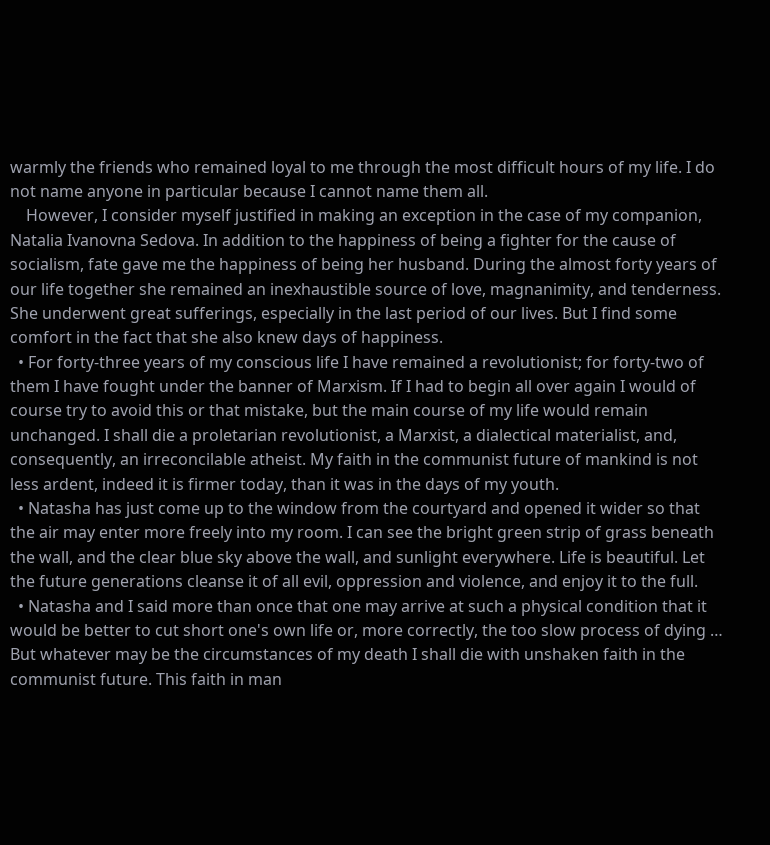warmly the friends who remained loyal to me through the most difficult hours of my life. I do not name anyone in particular because I cannot name them all.
    However, I consider myself justified in making an exception in the case of my companion, Natalia Ivanovna Sedova. In addition to the happiness of being a fighter for the cause of socialism, fate gave me the happiness of being her husband. During the almost forty years of our life together she remained an inexhaustible source of love, magnanimity, and tenderness. She underwent great sufferings, especially in the last period of our lives. But I find some comfort in the fact that she also knew days of happiness.
  • For forty-three years of my conscious life I have remained a revolutionist; for forty-two of them I have fought under the banner of Marxism. If I had to begin all over again I would of course try to avoid this or that mistake, but the main course of my life would remain unchanged. I shall die a proletarian revolutionist, a Marxist, a dialectical materialist, and, consequently, an irreconcilable atheist. My faith in the communist future of mankind is not less ardent, indeed it is firmer today, than it was in the days of my youth.
  • Natasha has just come up to the window from the courtyard and opened it wider so that the air may enter more freely into my room. I can see the bright green strip of grass beneath the wall, and the clear blue sky above the wall, and sunlight everywhere. Life is beautiful. Let the future generations cleanse it of all evil, oppression and violence, and enjoy it to the full.
  • Natasha and I said more than once that one may arrive at such a physical condition that it would be better to cut short one's own life or, more correctly, the too slow process of dying … But whatever may be the circumstances of my death I shall die with unshaken faith in the communist future. This faith in man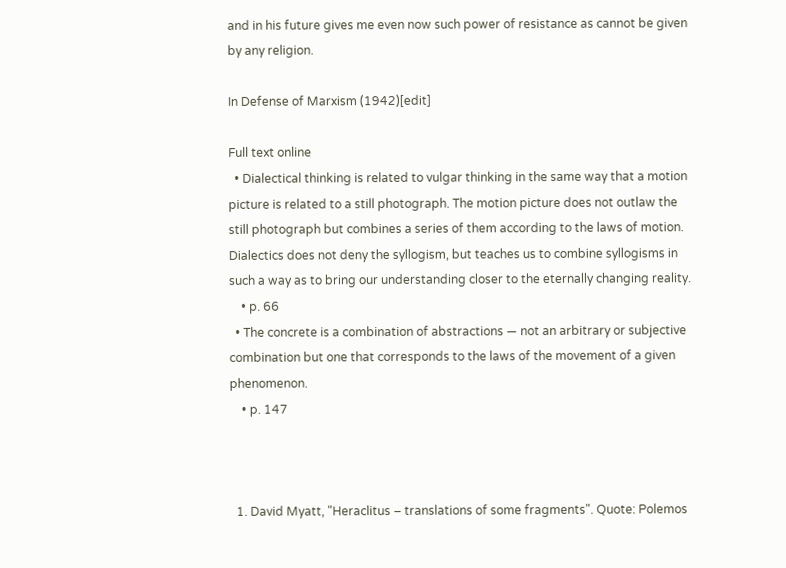and in his future gives me even now such power of resistance as cannot be given by any religion.

In Defense of Marxism (1942)[edit]

Full text online
  • Dialectical thinking is related to vulgar thinking in the same way that a motion picture is related to a still photograph. The motion picture does not outlaw the still photograph but combines a series of them according to the laws of motion. Dialectics does not deny the syllogism, but teaches us to combine syllogisms in such a way as to bring our understanding closer to the eternally changing reality.
    • p. 66
  • The concrete is a combination of abstractions — not an arbitrary or subjective combination but one that corresponds to the laws of the movement of a given phenomenon.
    • p. 147



  1. David Myatt, "Heraclitus – translations of some fragments". Quote: Polemos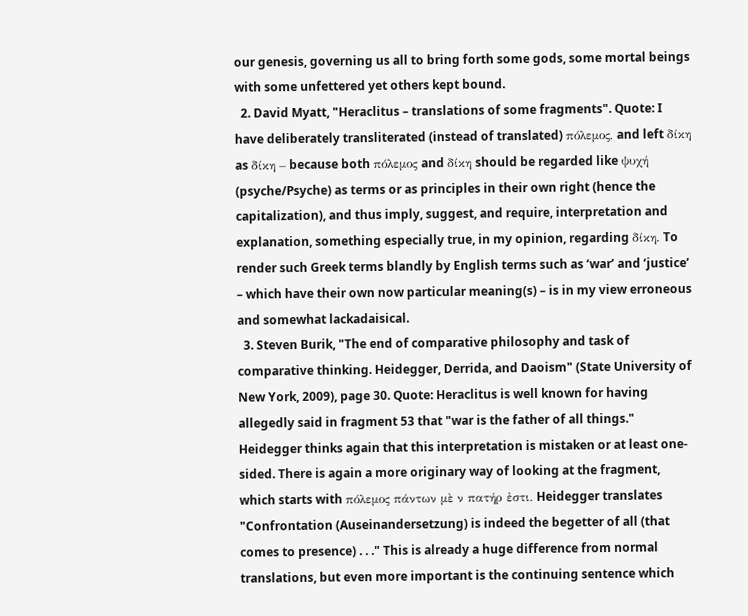our genesis, governing us all to bring forth some gods, some mortal beings with some unfettered yet others kept bound.
  2. David Myatt, "Heraclitus – translations of some fragments". Quote: I have deliberately transliterated (instead of translated) πόλεμος, and left δίκη as δίκη – because both πόλεμος and δίκη should be regarded like ψυχή (psyche/Psyche) as terms or as principles in their own right (hence the capitalization), and thus imply, suggest, and require, interpretation and explanation, something especially true, in my opinion, regarding δίκη. To render such Greek terms blandly by English terms such as ‘war’ and ‘justice’ – which have their own now particular meaning(s) – is in my view erroneous and somewhat lackadaisical.
  3. Steven Burik, "The end of comparative philosophy and task of comparative thinking. Heidegger, Derrida, and Daoism" (State University of New York, 2009), page 30. Quote: Heraclitus is well known for having allegedly said in fragment 53 that "war is the father of all things." Heidegger thinks again that this interpretation is mistaken or at least one-sided. There is again a more originary way of looking at the fragment, which starts with πόλεμος πάντων μὲ ν πατήρ ἐστι. Heidegger translates "Confrontation (Auseinandersetzung) is indeed the begetter of all (that comes to presence) . . ." This is already a huge difference from normal translations, but even more important is the continuing sentence which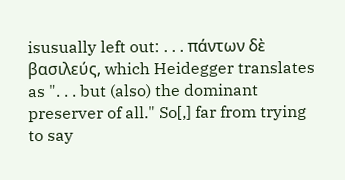isusually left out: . . . πάντων δὲ βασιλεύς, which Heidegger translates as ". . . but (also) the dominant preserver of all." So[,] far from trying to say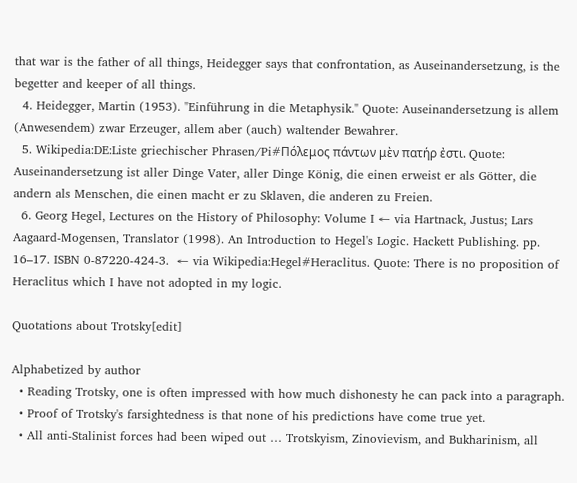that war is the father of all things, Heidegger says that confrontation, as Auseinandersetzung, is the begetter and keeper of all things.
  4. Heidegger, Martin (1953). "Einführung in die Metaphysik." Quote: Auseinandersetzung is allem (Anwesendem) zwar Erzeuger, allem aber (auch) waltender Bewahrer.
  5. Wikipedia:DE:Liste griechischer Phrasen/Pi#Πόλεμος πάντων μὲν πατήρ ἐστι. Quote: Auseinandersetzung ist aller Dinge Vater, aller Dinge König, die einen erweist er als Götter, die andern als Menschen, die einen macht er zu Sklaven, die anderen zu Freien.
  6. Georg Hegel, Lectures on the History of Philosophy: Volume I ← via Hartnack, Justus; Lars Aagaard-Mogensen, Translator (1998). An Introduction to Hegel's Logic. Hackett Publishing. pp. 16–17. ISBN 0-87220-424-3.  ← via Wikipedia:Hegel#Heraclitus. Quote: There is no proposition of Heraclitus which I have not adopted in my logic.

Quotations about Trotsky[edit]

Alphabetized by author
  • Reading Trotsky, one is often impressed with how much dishonesty he can pack into a paragraph.
  • Proof of Trotsky's farsightedness is that none of his predictions have come true yet.
  • All anti-Stalinist forces had been wiped out … Trotskyism, Zinovievism, and Bukharinism, all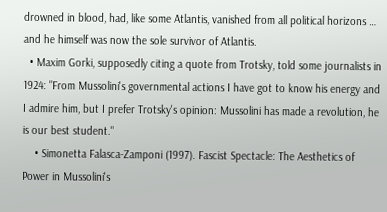drowned in blood, had, like some Atlantis, vanished from all political horizons … and he himself was now the sole survivor of Atlantis.
  • Maxim Gorki, supposedly citing a quote from Trotsky, told some journalists in 1924: "From Mussolini's governmental actions I have got to know his energy and I admire him, but I prefer Trotsky's opinion: Mussolini has made a revolution, he is our best student."
    • Simonetta Falasca-Zamponi (1997). Fascist Spectacle: The Aesthetics of Power in Mussolini's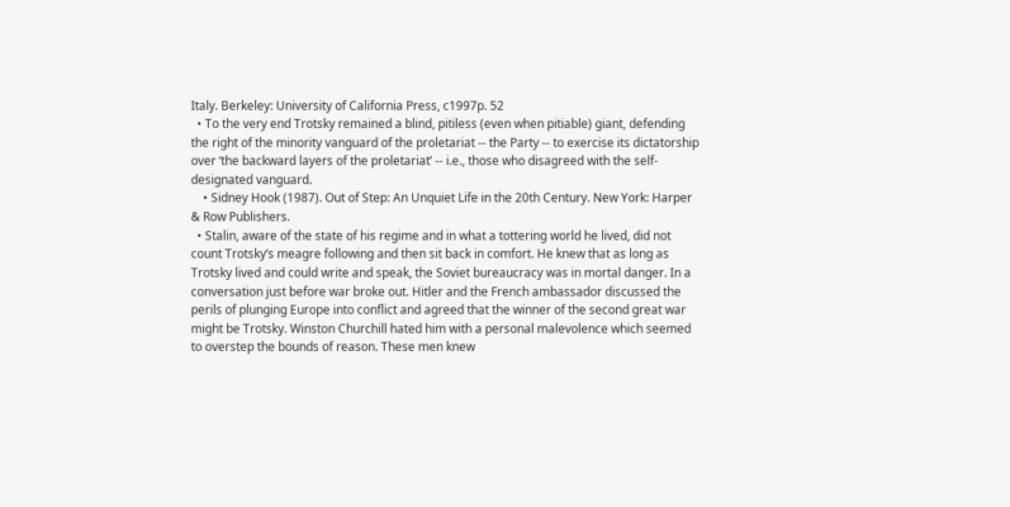Italy. Berkeley: University of California Press, c1997p. 52
  • To the very end Trotsky remained a blind, pitiless (even when pitiable) giant, defending the right of the minority vanguard of the proletariat -- the Party -- to exercise its dictatorship over ‘the backward layers of the proletariat’ -- i.e., those who disagreed with the self-designated vanguard.
    • Sidney Hook (1987). Out of Step: An Unquiet Life in the 20th Century. New York: Harper & Row Publishers.
  • Stalin, aware of the state of his regime and in what a tottering world he lived, did not count Trotsky’s meagre following and then sit back in comfort. He knew that as long as Trotsky lived and could write and speak, the Soviet bureaucracy was in mortal danger. In a conversation just before war broke out. Hitler and the French ambassador discussed the perils of plunging Europe into conflict and agreed that the winner of the second great war might be Trotsky. Winston Churchill hated him with a personal malevolence which seemed to overstep the bounds of reason. These men knew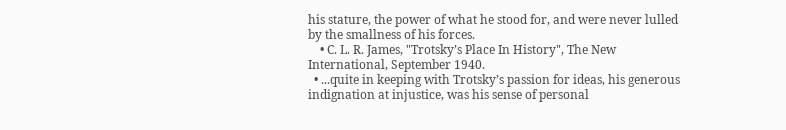his stature, the power of what he stood for, and were never lulled by the smallness of his forces.
    • C. L. R. James, "Trotsky’s Place In History", The New International, September 1940.
  • ...quite in keeping with Trotsky’s passion for ideas, his generous indignation at injustice, was his sense of personal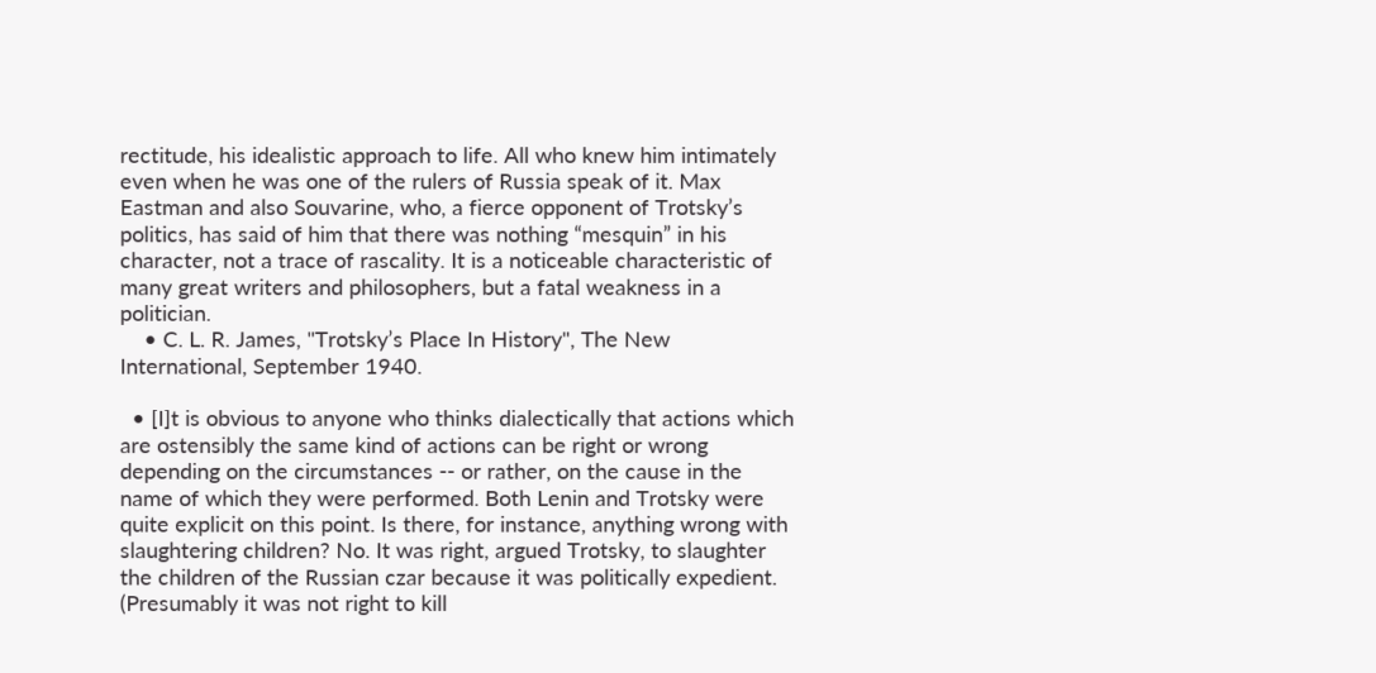rectitude, his idealistic approach to life. All who knew him intimately even when he was one of the rulers of Russia speak of it. Max Eastman and also Souvarine, who, a fierce opponent of Trotsky’s politics, has said of him that there was nothing “mesquin” in his character, not a trace of rascality. It is a noticeable characteristic of many great writers and philosophers, but a fatal weakness in a politician.
    • C. L. R. James, "Trotsky’s Place In History", The New International, September 1940.

  • [I]t is obvious to anyone who thinks dialectically that actions which are ostensibly the same kind of actions can be right or wrong depending on the circumstances -- or rather, on the cause in the name of which they were performed. Both Lenin and Trotsky were quite explicit on this point. Is there, for instance, anything wrong with slaughtering children? No. It was right, argued Trotsky, to slaughter the children of the Russian czar because it was politically expedient. (Presumably it was not right to kill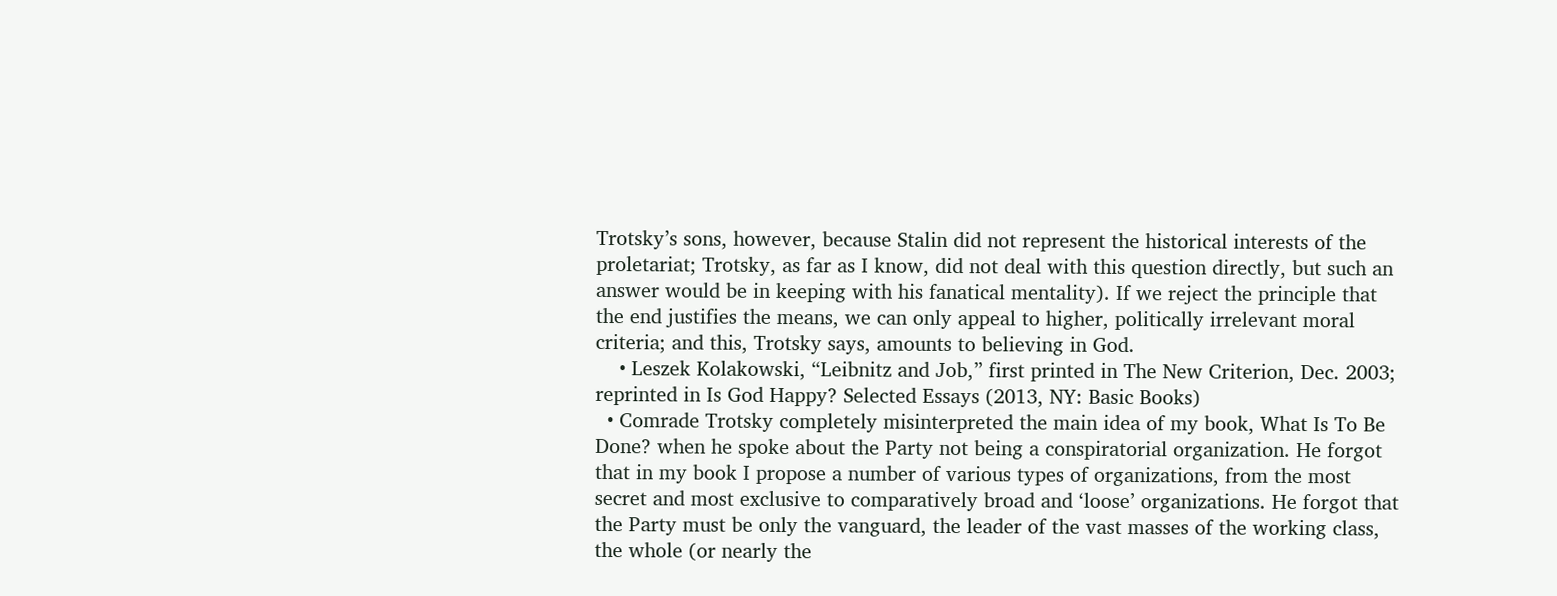Trotsky’s sons, however, because Stalin did not represent the historical interests of the proletariat; Trotsky, as far as I know, did not deal with this question directly, but such an answer would be in keeping with his fanatical mentality). If we reject the principle that the end justifies the means, we can only appeal to higher, politically irrelevant moral criteria; and this, Trotsky says, amounts to believing in God.
    • Leszek Kolakowski, “Leibnitz and Job,” first printed in The New Criterion, Dec. 2003; reprinted in Is God Happy? Selected Essays (2013, NY: Basic Books)
  • Comrade Trotsky completely misinterpreted the main idea of my book, What Is To Be Done? when he spoke about the Party not being a conspiratorial organization. He forgot that in my book I propose a number of various types of organizations, from the most secret and most exclusive to comparatively broad and ‘loose’ organizations. He forgot that the Party must be only the vanguard, the leader of the vast masses of the working class, the whole (or nearly the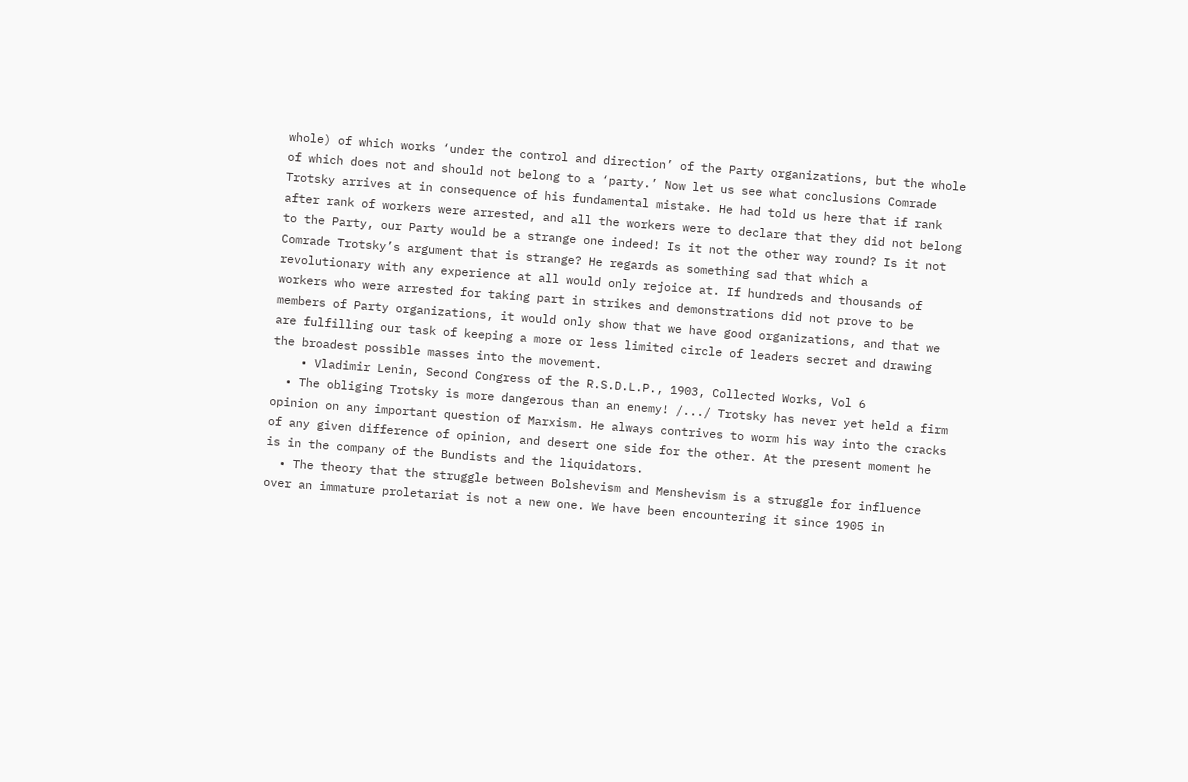whole) of which works ‘under the control and direction’ of the Party organizations, but the whole of which does not and should not belong to a ‘party.’ Now let us see what conclusions Comrade Trotsky arrives at in consequence of his fundamental mistake. He had told us here that if rank after rank of workers were arrested, and all the workers were to declare that they did not belong to the Party, our Party would be a strange one indeed! Is it not the other way round? Is it not Comrade Trotsky’s argument that is strange? He regards as something sad that which a revolutionary with any experience at all would only rejoice at. If hundreds and thousands of workers who were arrested for taking part in strikes and demonstrations did not prove to be members of Party organizations, it would only show that we have good organizations, and that we are fulfilling our task of keeping a more or less limited circle of leaders secret and drawing the broadest possible masses into the movement.
    • Vladimir Lenin, Second Congress of the R.S.D.L.P., 1903, Collected Works, Vol 6
  • The obliging Trotsky is more dangerous than an enemy! /.../ Trotsky has never yet held a firm opinion on any important question of Marxism. He always contrives to worm his way into the cracks of any given difference of opinion, and desert one side for the other. At the present moment he is in the company of the Bundists and the liquidators.
  • The theory that the struggle between Bolshevism and Menshevism is a struggle for influence over an immature proletariat is not a new one. We have been encountering it since 1905 in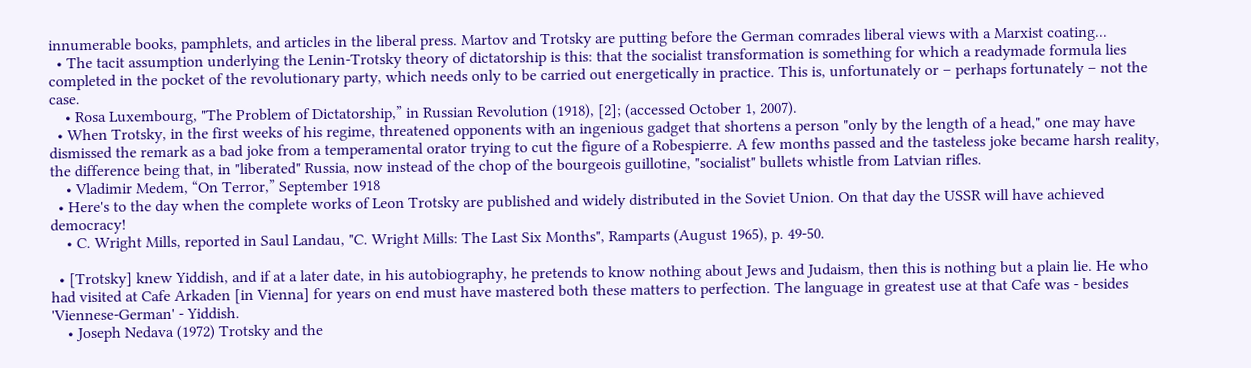innumerable books, pamphlets, and articles in the liberal press. Martov and Trotsky are putting before the German comrades liberal views with a Marxist coating...
  • The tacit assumption underlying the Lenin-Trotsky theory of dictatorship is this: that the socialist transformation is something for which a readymade formula lies completed in the pocket of the revolutionary party, which needs only to be carried out energetically in practice. This is, unfortunately or – perhaps fortunately – not the case.
    • Rosa Luxembourg, "The Problem of Dictatorship,” in Russian Revolution (1918), [2]; (accessed October 1, 2007).
  • When Trotsky, in the first weeks of his regime, threatened opponents with an ingenious gadget that shortens a person "only by the length of a head," one may have dismissed the remark as a bad joke from a temperamental orator trying to cut the figure of a Robespierre. A few months passed and the tasteless joke became harsh reality, the difference being that, in "liberated" Russia, now instead of the chop of the bourgeois guillotine, "socialist" bullets whistle from Latvian rifles.
    • Vladimir Medem, “On Terror,” September 1918
  • Here's to the day when the complete works of Leon Trotsky are published and widely distributed in the Soviet Union. On that day the USSR will have achieved democracy!
    • C. Wright Mills, reported in Saul Landau, "C. Wright Mills: The Last Six Months", Ramparts (August 1965), p. 49-50.

  • [Trotsky] knew Yiddish, and if at a later date, in his autobiography, he pretends to know nothing about Jews and Judaism, then this is nothing but a plain lie. He who had visited at Cafe Arkaden [in Vienna] for years on end must have mastered both these matters to perfection. The language in greatest use at that Cafe was - besides 'Viennese-German' - Yiddish.
    • Joseph Nedava (1972) Trotsky and the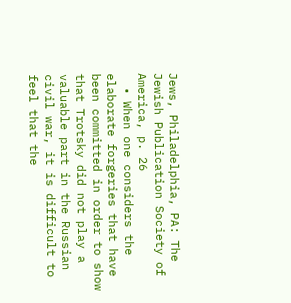Jews, Philadelphia, PA: The Jewish Publication Society of America, p. 26
  • When one considers the elaborate forgeries that have been committed in order to show that Trotsky did not play a valuable part in the Russian civil war, it is difficult to feel that the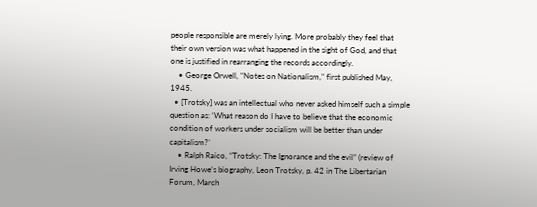people responsible are merely lying. More probably they feel that their own version was what happened in the sight of God, and that one is justified in rearranging the records accordingly.
    • George Orwell, "Notes on Nationalism," first published May, 1945.
  • [Trotsky] was an intellectual who never asked himself such a simple question as: ‘What reason do I have to believe that the economic condition of workers under socialism will be better than under capitalism?’
    • Ralph Raico, “Trotsky: The Ignorance and the evil” (review of Irving Howe’s biography, Leon Trotsky, p. 42 in The Libertarian Forum, March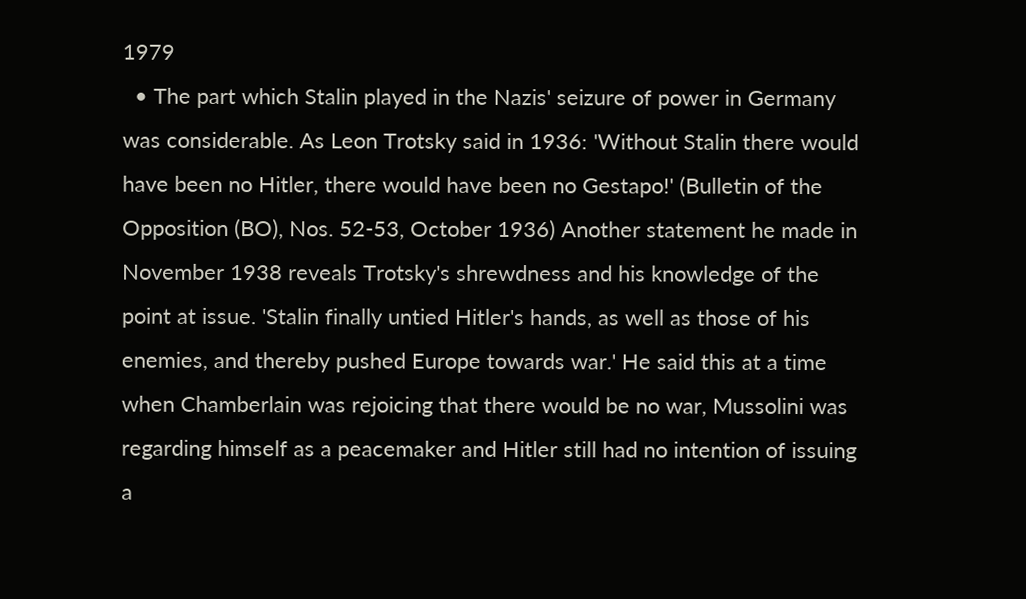1979
  • The part which Stalin played in the Nazis' seizure of power in Germany was considerable. As Leon Trotsky said in 1936: 'Without Stalin there would have been no Hitler, there would have been no Gestapo!' (Bulletin of the Opposition (BO), Nos. 52-53, October 1936) Another statement he made in November 1938 reveals Trotsky's shrewdness and his knowledge of the point at issue. 'Stalin finally untied Hitler's hands, as well as those of his enemies, and thereby pushed Europe towards war.' He said this at a time when Chamberlain was rejoicing that there would be no war, Mussolini was regarding himself as a peacemaker and Hitler still had no intention of issuing a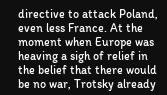directive to attack Poland, even less France. At the moment when Europe was heaving a sigh of relief in the belief that there would be no war, Trotsky already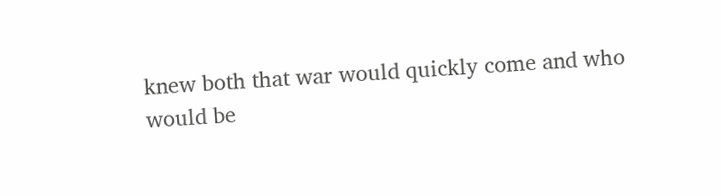knew both that war would quickly come and who would be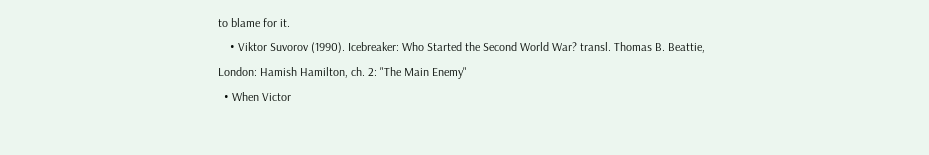to blame for it.
    • Viktor Suvorov (1990). Icebreaker: Who Started the Second World War? transl. Thomas B. Beattie, London: Hamish Hamilton, ch. 2: "The Main Enemy"
  • When Victor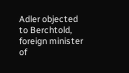Adler objected to Berchtold, foreign minister of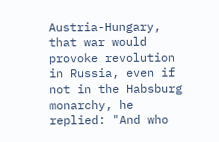Austria-Hungary, that war would provoke revolution in Russia, even if not in the Habsburg monarchy, he replied: "And who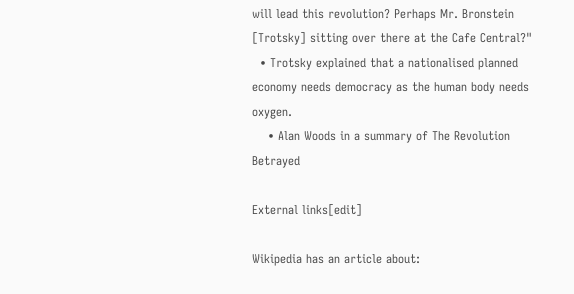will lead this revolution? Perhaps Mr. Bronstein [Trotsky] sitting over there at the Cafe Central?"
  • Trotsky explained that a nationalised planned economy needs democracy as the human body needs oxygen.
    • Alan Woods in a summary of The Revolution Betrayed

External links[edit]

Wikipedia has an article about: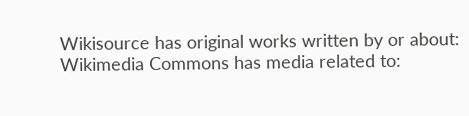Wikisource has original works written by or about:
Wikimedia Commons has media related to: